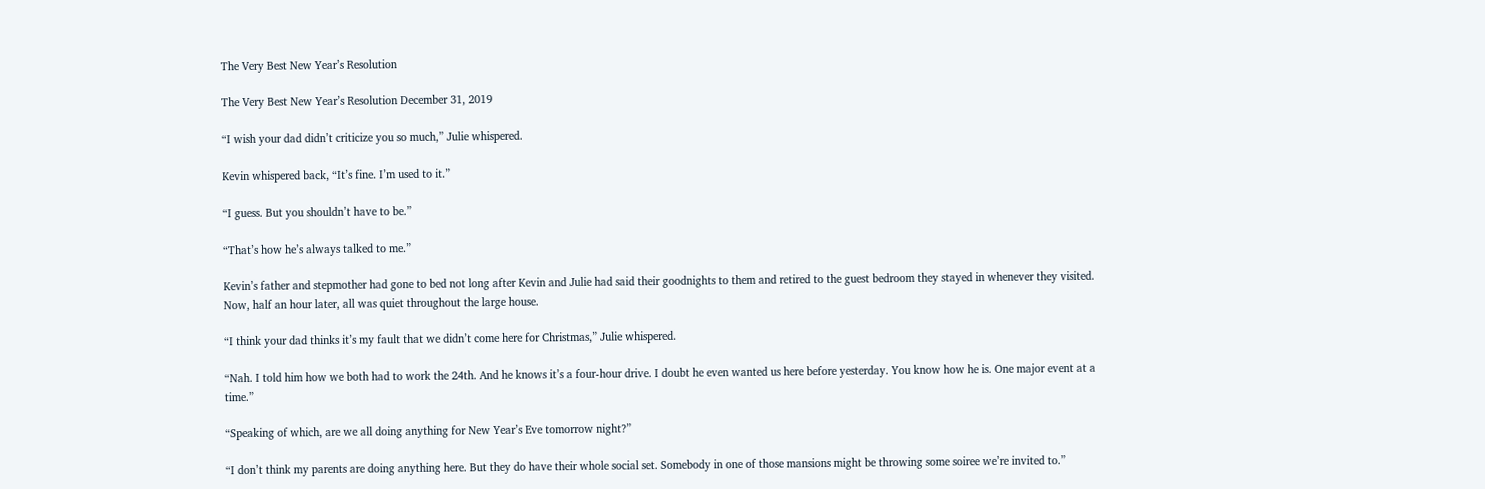The Very Best New Year’s Resolution

The Very Best New Year’s Resolution December 31, 2019

“I wish your dad didn’t criticize you so much,” Julie whispered.

Kevin whispered back, “It’s fine. I’m used to it.”

“I guess. But you shouldn’t have to be.”

“That’s how he’s always talked to me.”

Kevin’s father and stepmother had gone to bed not long after Kevin and Julie had said their goodnights to them and retired to the guest bedroom they stayed in whenever they visited. Now, half an hour later, all was quiet throughout the large house.

“I think your dad thinks it’s my fault that we didn’t come here for Christmas,” Julie whispered.

“Nah. I told him how we both had to work the 24th. And he knows it’s a four-hour drive. I doubt he even wanted us here before yesterday. You know how he is. One major event at a time.”

“Speaking of which, are we all doing anything for New Year’s Eve tomorrow night?”

“I don’t think my parents are doing anything here. But they do have their whole social set. Somebody in one of those mansions might be throwing some soiree we’re invited to.”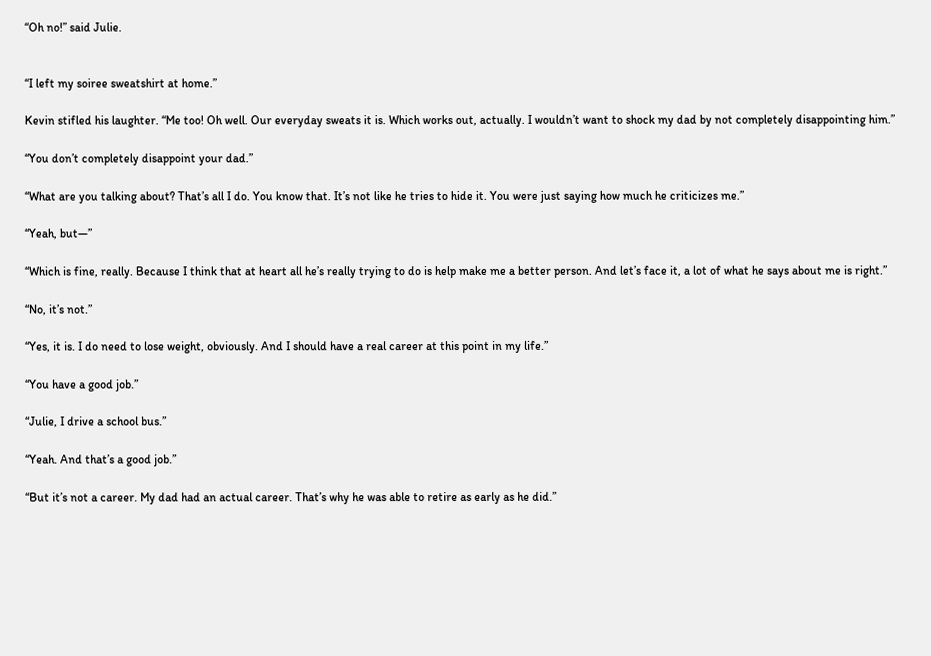“Oh no!” said Julie.


“I left my soiree sweatshirt at home.”

Kevin stifled his laughter. “Me too! Oh well. Our everyday sweats it is. Which works out, actually. I wouldn’t want to shock my dad by not completely disappointing him.”

“You don’t completely disappoint your dad.”

“What are you talking about? That’s all I do. You know that. It’s not like he tries to hide it. You were just saying how much he criticizes me.”

“Yeah, but—”

“Which is fine, really. Because I think that at heart all he’s really trying to do is help make me a better person. And let’s face it, a lot of what he says about me is right.”

“No, it’s not.”

“Yes, it is. I do need to lose weight, obviously. And I should have a real career at this point in my life.”

“You have a good job.”

“Julie, I drive a school bus.”

“Yeah. And that’s a good job.”

“But it’s not a career. My dad had an actual career. That’s why he was able to retire as early as he did.”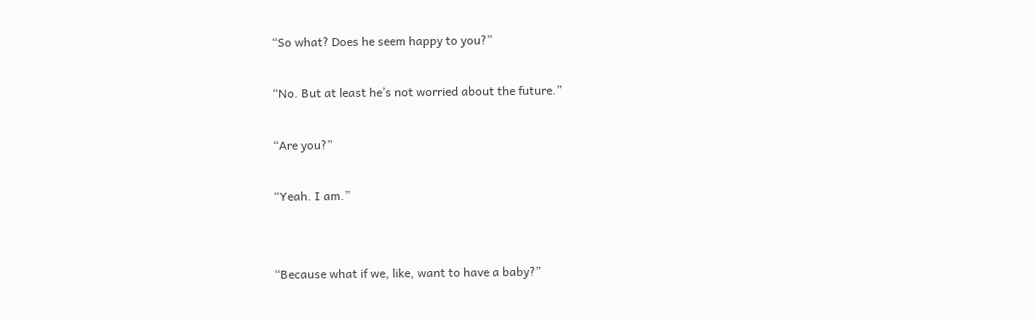“So what? Does he seem happy to you?”

“No. But at least he’s not worried about the future.”

“Are you?”

“Yeah. I am.”


“Because what if we, like, want to have a baby?”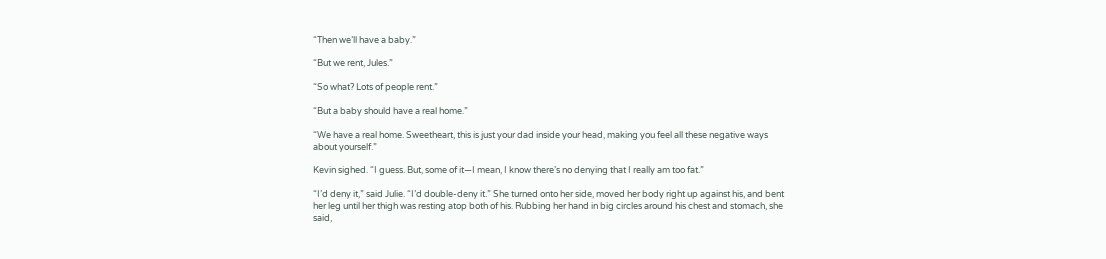“Then we’ll have a baby.”

“But we rent, Jules.”

“So what? Lots of people rent.”

“But a baby should have a real home.”

“We have a real home. Sweetheart, this is just your dad inside your head, making you feel all these negative ways about yourself.”

Kevin sighed. “I guess. But, some of it—I mean, I know there’s no denying that I really am too fat.”

“I’d deny it,” said Julie. “I’d double-deny it.” She turned onto her side, moved her body right up against his, and bent her leg until her thigh was resting atop both of his. Rubbing her hand in big circles around his chest and stomach, she said,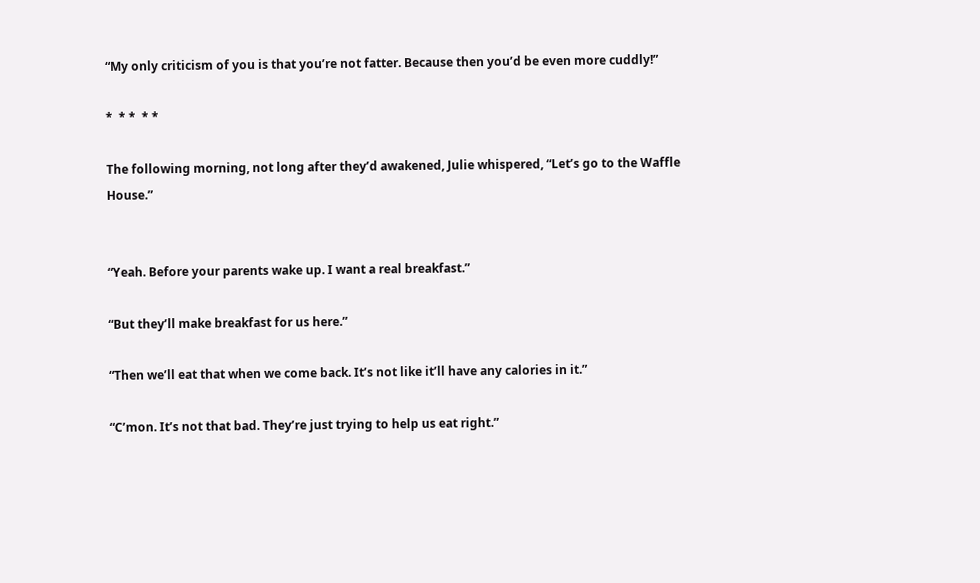“My only criticism of you is that you’re not fatter. Because then you’d be even more cuddly!”

*  * *  * *

The following morning, not long after they’d awakened, Julie whispered, “Let’s go to the Waffle House.”


“Yeah. Before your parents wake up. I want a real breakfast.”

“But they’ll make breakfast for us here.”

“Then we’ll eat that when we come back. It’s not like it’ll have any calories in it.”

“C’mon. It’s not that bad. They’re just trying to help us eat right.”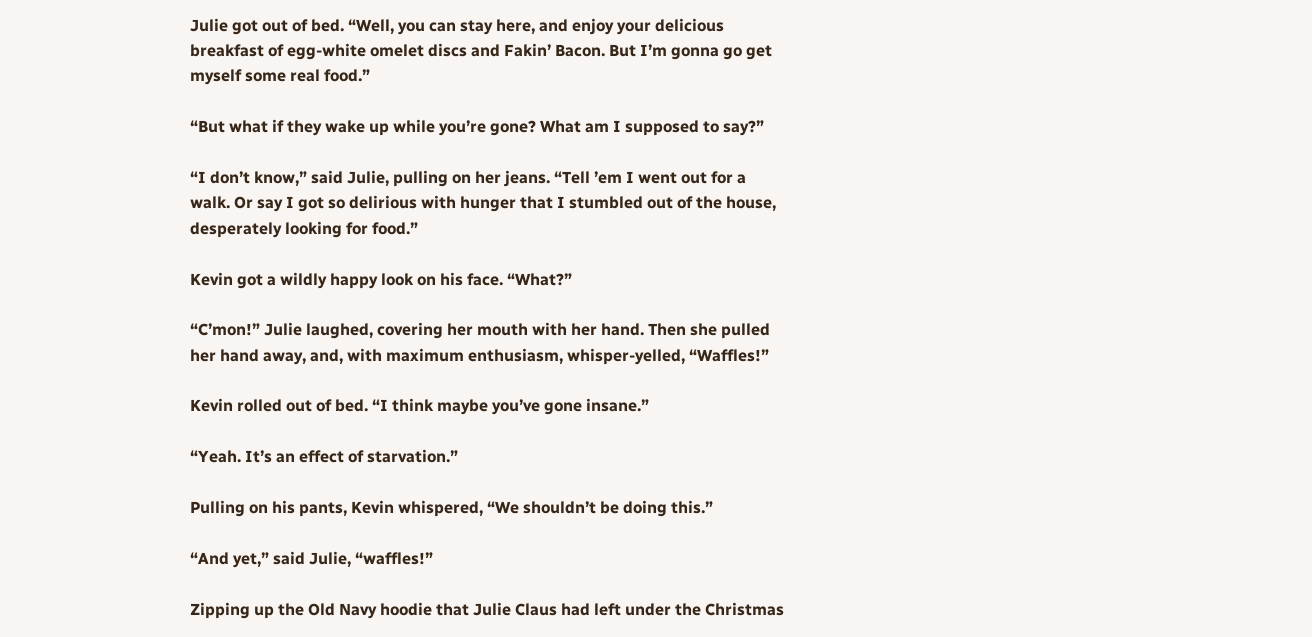Julie got out of bed. “Well, you can stay here, and enjoy your delicious breakfast of egg-white omelet discs and Fakin’ Bacon. But I’m gonna go get myself some real food.”

“But what if they wake up while you’re gone? What am I supposed to say?”

“I don’t know,” said Julie, pulling on her jeans. “Tell ’em I went out for a walk. Or say I got so delirious with hunger that I stumbled out of the house, desperately looking for food.”

Kevin got a wildly happy look on his face. “What?”

“C’mon!” Julie laughed, covering her mouth with her hand. Then she pulled her hand away, and, with maximum enthusiasm, whisper-yelled, “Waffles!”

Kevin rolled out of bed. “I think maybe you’ve gone insane.”

“Yeah. It’s an effect of starvation.”

Pulling on his pants, Kevin whispered, “We shouldn’t be doing this.”

“And yet,” said Julie, “waffles!”

Zipping up the Old Navy hoodie that Julie Claus had left under the Christmas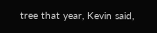tree that year, Kevin said,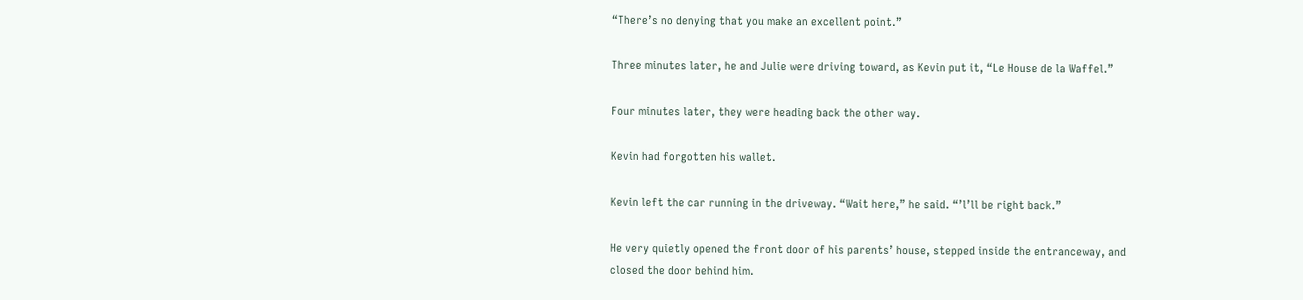“There’s no denying that you make an excellent point.”

Three minutes later, he and Julie were driving toward, as Kevin put it, “Le House de la Waffel.”

Four minutes later, they were heading back the other way.

Kevin had forgotten his wallet.

Kevin left the car running in the driveway. “Wait here,” he said. “’l’ll be right back.”

He very quietly opened the front door of his parents’ house, stepped inside the entranceway, and closed the door behind him.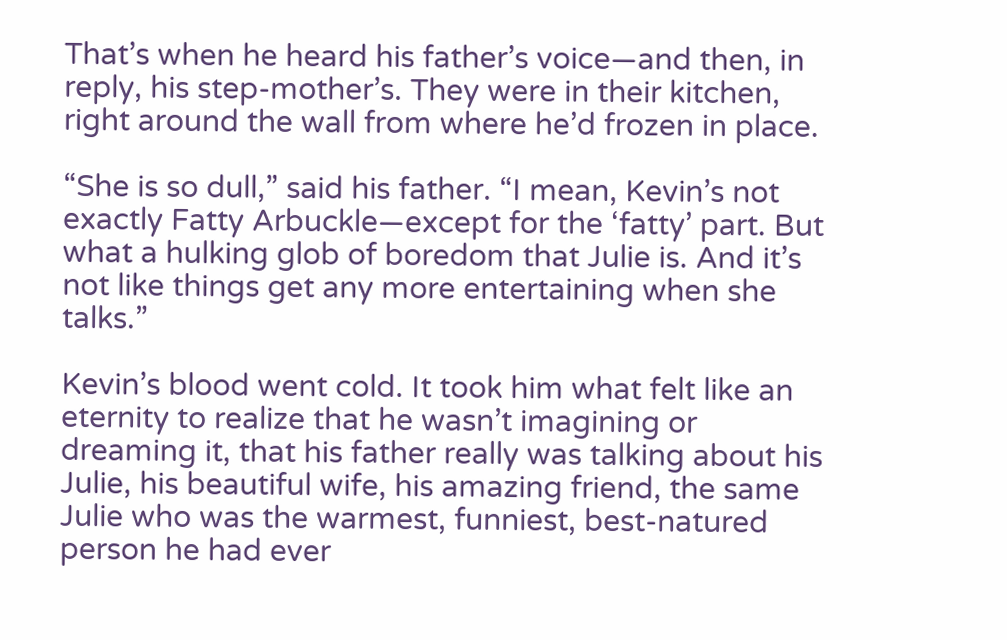That’s when he heard his father’s voice—and then, in reply, his step-mother’s. They were in their kitchen, right around the wall from where he’d frozen in place.

“She is so dull,” said his father. “I mean, Kevin’s not exactly Fatty Arbuckle—except for the ‘fatty’ part. But what a hulking glob of boredom that Julie is. And it’s not like things get any more entertaining when she talks.”

Kevin’s blood went cold. It took him what felt like an eternity to realize that he wasn’t imagining or dreaming it, that his father really was talking about his Julie, his beautiful wife, his amazing friend, the same Julie who was the warmest, funniest, best-natured person he had ever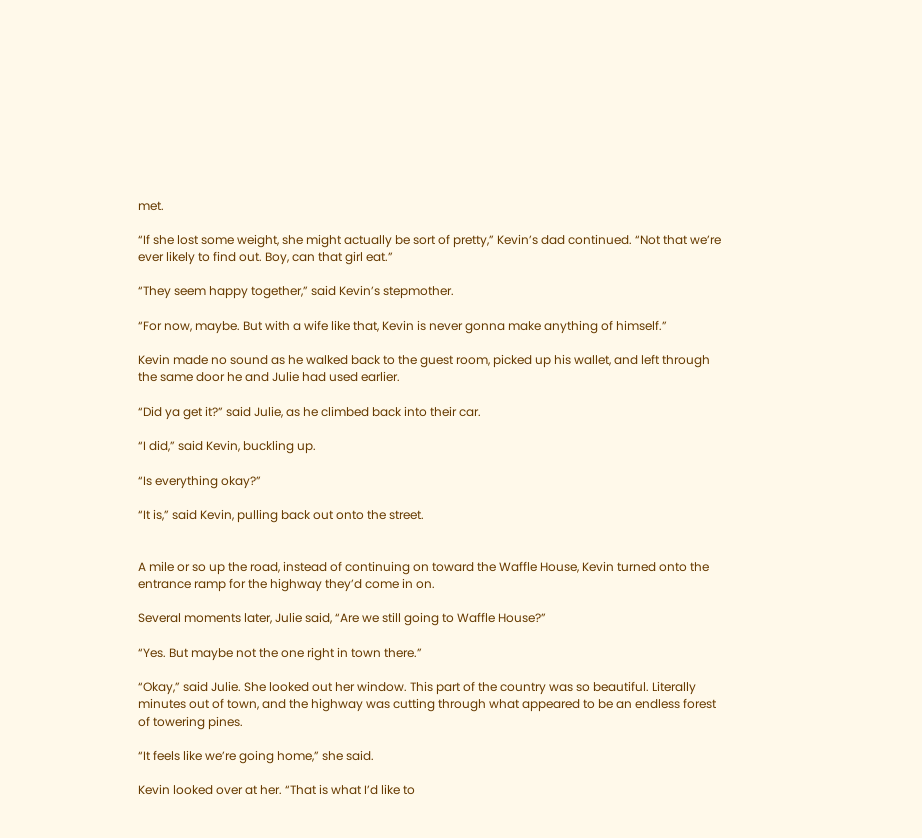met.

“If she lost some weight, she might actually be sort of pretty,” Kevin’s dad continued. “Not that we’re ever likely to find out. Boy, can that girl eat.”

“They seem happy together,” said Kevin’s stepmother.

“For now, maybe. But with a wife like that, Kevin is never gonna make anything of himself.”

Kevin made no sound as he walked back to the guest room, picked up his wallet, and left through the same door he and Julie had used earlier.

“Did ya get it?” said Julie, as he climbed back into their car.

“I did,” said Kevin, buckling up.

“Is everything okay?”

“It is,” said Kevin, pulling back out onto the street.


A mile or so up the road, instead of continuing on toward the Waffle House, Kevin turned onto the entrance ramp for the highway they’d come in on.

Several moments later, Julie said, “Are we still going to Waffle House?”

“Yes. But maybe not the one right in town there.”

“Okay,” said Julie. She looked out her window. This part of the country was so beautiful. Literally minutes out of town, and the highway was cutting through what appeared to be an endless forest of towering pines.

“It feels like we’re going home,” she said.

Kevin looked over at her. “That is what I’d like to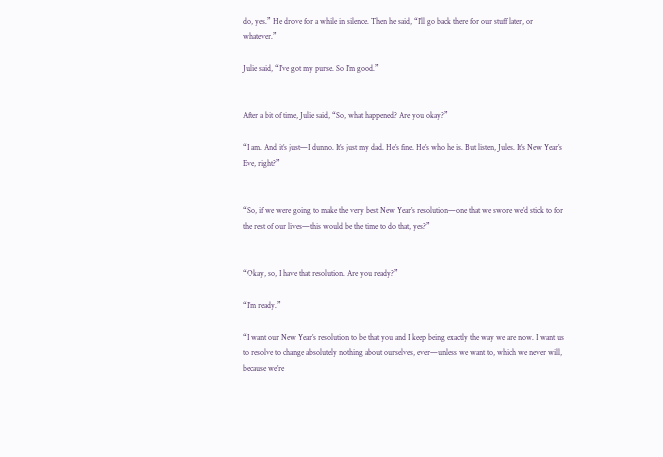do, yes.” He drove for a while in silence. Then he said, “I’ll go back there for our stuff later, or whatever.”

Julie said, “I’ve got my purse. So I’m good.”


After a bit of time, Julie said, “So, what happened? Are you okay?”

“I am. And it’s just—I dunno. It’s just my dad. He’s fine. He’s who he is. But listen, Jules. It’s New Year’s Eve, right?”


“So, if we were going to make the very best New Year’s resolution—one that we swore we’d stick to for the rest of our lives—this would be the time to do that, yes?”


“Okay, so, I have that resolution. Are you ready?”

“I’m ready.”

“I want our New Year’s resolution to be that you and I keep being exactly the way we are now. I want us to resolve to change absolutely nothing about ourselves, ever—unless we want to, which we never will, because we’re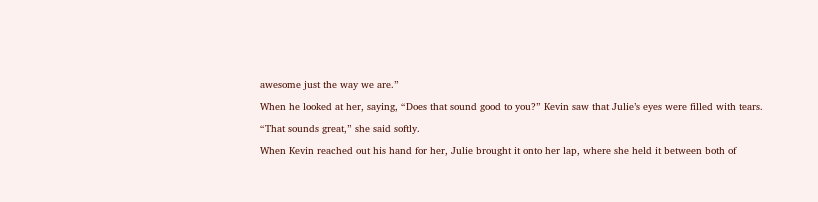awesome just the way we are.”

When he looked at her, saying, “Does that sound good to you?” Kevin saw that Julie’s eyes were filled with tears.

“That sounds great,” she said softly.

When Kevin reached out his hand for her, Julie brought it onto her lap, where she held it between both of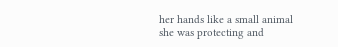her hands like a small animal she was protecting and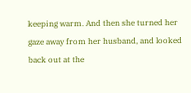keeping warm. And then she turned her gaze away from her husband, and looked back out at the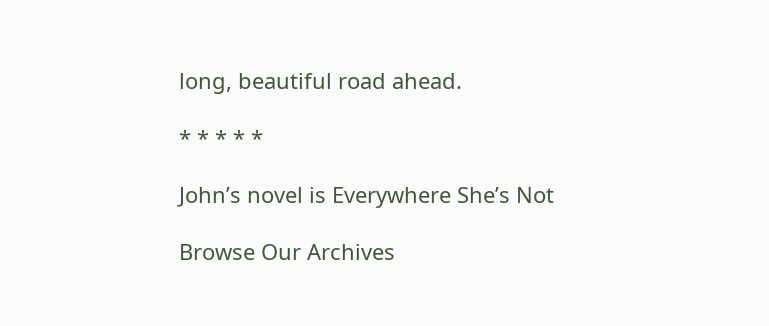long, beautiful road ahead.

* * * * *

John’s novel is Everywhere She’s Not

Browse Our Archives